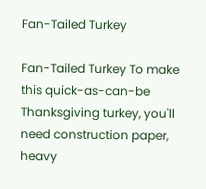Fan-Tailed Turkey

Fan-Tailed Turkey To make this quick-as-can-be Thanksgiving turkey, you'll need construction paper, heavy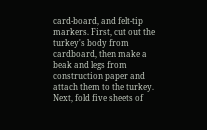card-board, and felt-tip markers. First, cut out the turkey's body from cardboard, then make a beak and legs from construction paper and attach them to the turkey. Next, fold five sheets of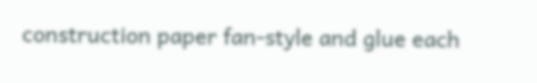construction paper fan-style and glue each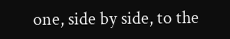one, side by side, to the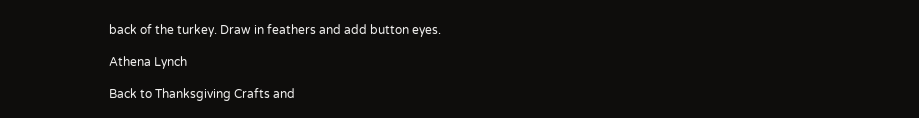back of the turkey. Draw in feathers and add button eyes.

Athena Lynch

Back to Thanksgiving Crafts and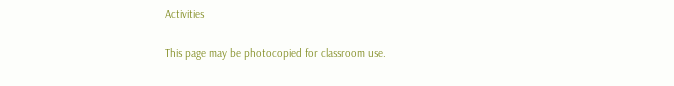Activities

This page may be photocopied for classroom use.